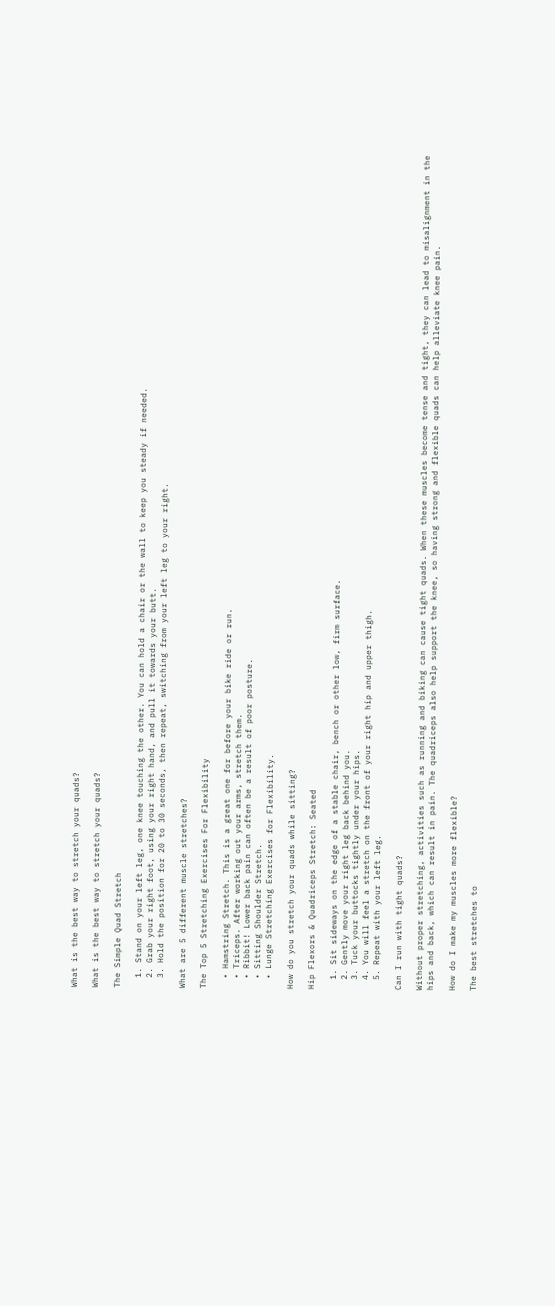What is the best way to stretch your quads?

What is the best way to stretch your quads?

The Simple Quad Stretch

  1. Stand on your left leg, one knee touching the other. You can hold a chair or the wall to keep you steady if needed.
  2. Grab your right foot, using your right hand, and pull it towards your butt.
  3. Hold the position for 20 to 30 seconds, then repeat, switching from your left leg to your right.

What are 5 different muscle stretches?

The Top 5 Stretching Exercises For Flexibility

  • Hamstring Stretch. This is a great one for before your bike ride or run.
  • Triceps. After working out your arms, stretch them.
  • Ribbit! Lower back pain can often be a result of poor posture.
  • Sitting Shoulder Stretch.
  • Lunge Stretching Exercises for Flexibility.

How do you stretch your quads while sitting?

Hip Flexors & Quadriceps Stretch: Seated

  1. Sit sideways on the edge of a stable chair, bench or other low, firm surface.
  2. Gently move your right leg back behind you.
  3. Tuck your buttocks tightly under your hips.
  4. You will feel a stretch on the front of your right hip and upper thigh.
  5. Repeat with your left leg.

Can I run with tight quads?

Without proper stretching, activities such as running and biking can cause tight quads. When these muscles become tense and tight, they can lead to misalignment in the hips and back, which can result in pain. The quadriceps also help support the knee, so having strong and flexible quads can help alleviate knee pain.

How do I make my muscles more flexible?

The best stretches to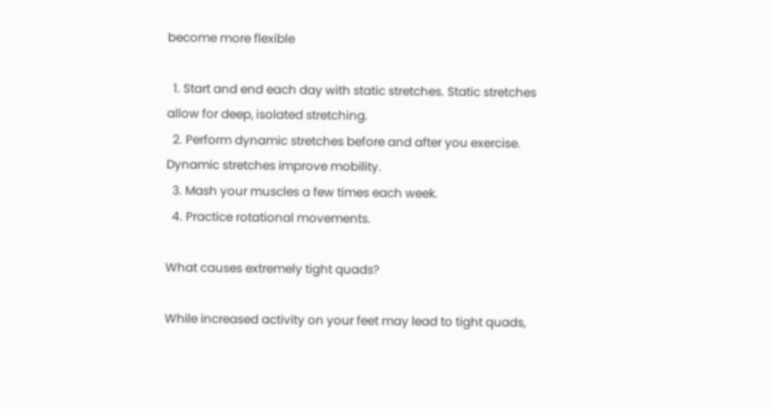become more flexible

  1. Start and end each day with static stretches. Static stretches allow for deep, isolated stretching.
  2. Perform dynamic stretches before and after you exercise. Dynamic stretches improve mobility.
  3. Mash your muscles a few times each week.
  4. Practice rotational movements.

What causes extremely tight quads?

While increased activity on your feet may lead to tight quads,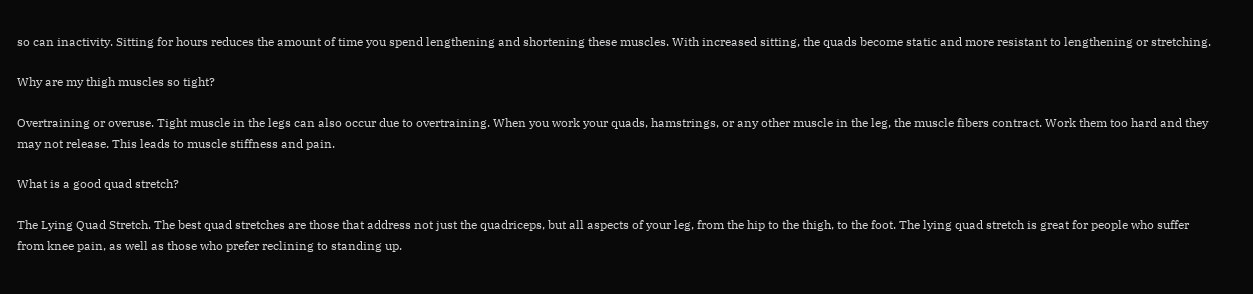so can inactivity. Sitting for hours reduces the amount of time you spend lengthening and shortening these muscles. With increased sitting, the quads become static and more resistant to lengthening or stretching.

Why are my thigh muscles so tight?

Overtraining or overuse. Tight muscle in the legs can also occur due to overtraining. When you work your quads, hamstrings, or any other muscle in the leg, the muscle fibers contract. Work them too hard and they may not release. This leads to muscle stiffness and pain.

What is a good quad stretch?

The Lying Quad Stretch. The best quad stretches are those that address not just the quadriceps, but all aspects of your leg, from the hip to the thigh, to the foot. The lying quad stretch is great for people who suffer from knee pain, as well as those who prefer reclining to standing up.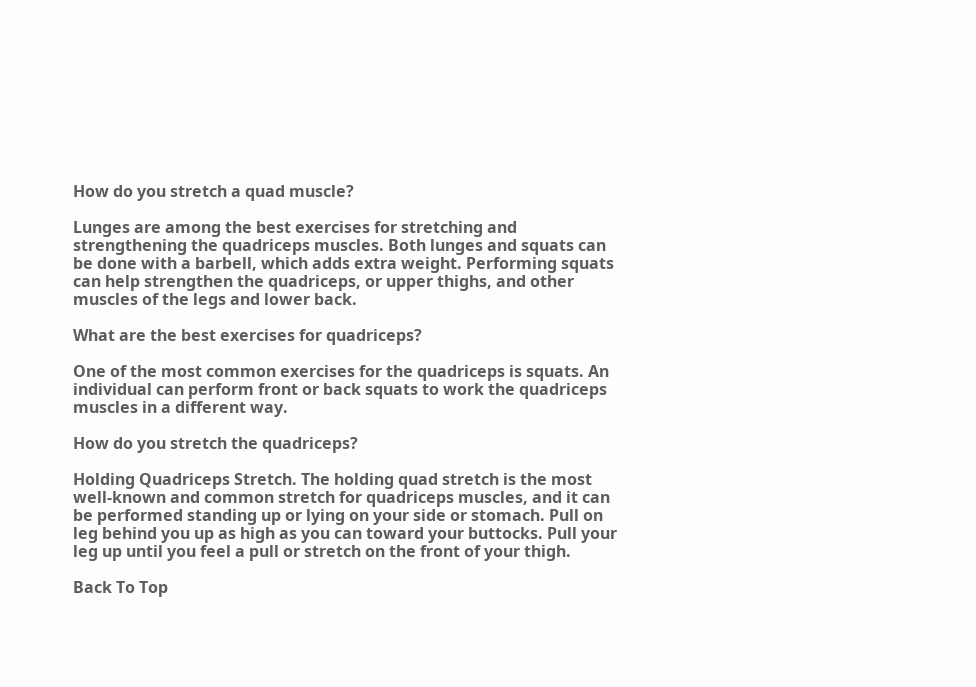How do you stretch a quad muscle?

Lunges are among the best exercises for stretching and strengthening the quadriceps muscles. Both lunges and squats can be done with a barbell, which adds extra weight. Performing squats can help strengthen the quadriceps, or upper thighs, and other muscles of the legs and lower back.

What are the best exercises for quadriceps?

One of the most common exercises for the quadriceps is squats. An individual can perform front or back squats to work the quadriceps muscles in a different way.

How do you stretch the quadriceps?

Holding Quadriceps Stretch. The holding quad stretch is the most well-known and common stretch for quadriceps muscles, and it can be performed standing up or lying on your side or stomach. Pull on leg behind you up as high as you can toward your buttocks. Pull your leg up until you feel a pull or stretch on the front of your thigh.

Back To Top